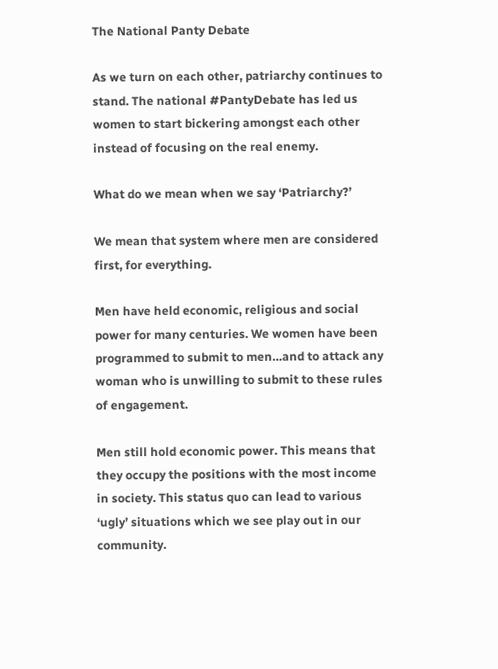The National Panty Debate

As we turn on each other, patriarchy continues to stand. The national #PantyDebate has led us women to start bickering amongst each other instead of focusing on the real enemy.

What do we mean when we say ‘Patriarchy?’

We mean that system where men are considered first, for everything.

Men have held economic, religious and social power for many centuries. We women have been programmed to submit to men…and to attack any woman who is unwilling to submit to these rules of engagement.

Men still hold economic power. This means that they occupy the positions with the most income in society. This status quo can lead to various ‘ugly’ situations which we see play out in our community.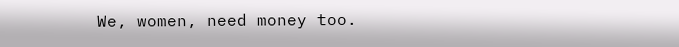We, women, need money too.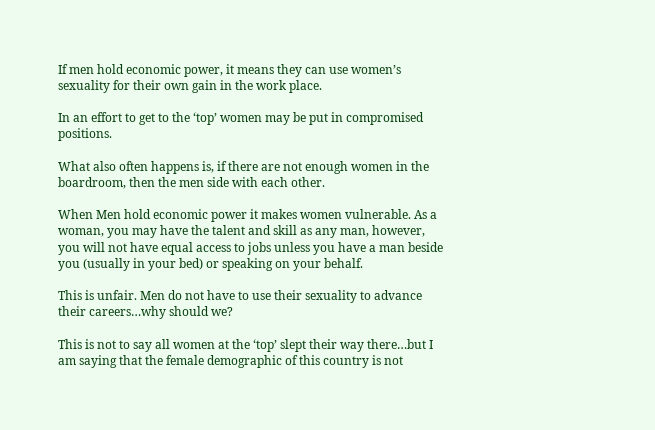If men hold economic power, it means they can use women’s sexuality for their own gain in the work place.

In an effort to get to the ‘top’ women may be put in compromised positions.

What also often happens is, if there are not enough women in the boardroom, then the men side with each other.

When Men hold economic power it makes women vulnerable. As a woman, you may have the talent and skill as any man, however, you will not have equal access to jobs unless you have a man beside you (usually in your bed) or speaking on your behalf.

This is unfair. Men do not have to use their sexuality to advance their careers…why should we?

This is not to say all women at the ‘top’ slept their way there…but I am saying that the female demographic of this country is not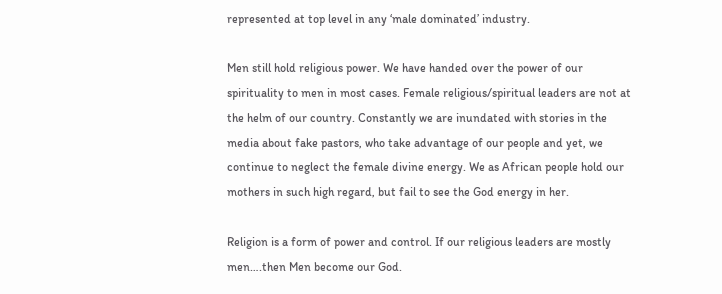represented at top level in any ‘male dominated’ industry.

Men still hold religious power. We have handed over the power of our spirituality to men in most cases. Female religious/spiritual leaders are not at the helm of our country. Constantly we are inundated with stories in the media about fake pastors, who take advantage of our people and yet, we continue to neglect the female divine energy. We as African people hold our mothers in such high regard, but fail to see the God energy in her.

Religion is a form of power and control. If our religious leaders are mostly men….then Men become our God.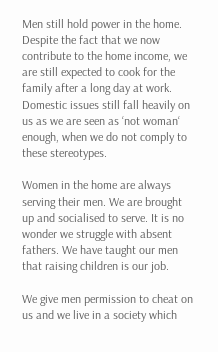Men still hold power in the home. Despite the fact that we now contribute to the home income, we are still expected to cook for the family after a long day at work. Domestic issues still fall heavily on us as we are seen as ‘not woman‘ enough, when we do not comply to these stereotypes.

Women in the home are always serving their men. We are brought up and socialised to serve. It is no wonder we struggle with absent fathers. We have taught our men that raising children is our job.

We give men permission to cheat on us and we live in a society which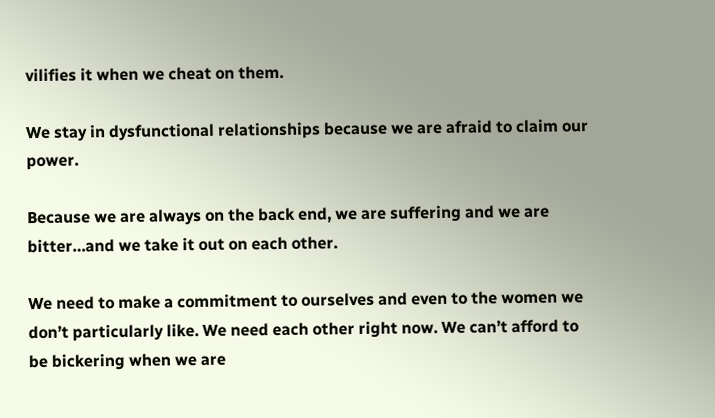vilifies it when we cheat on them.

We stay in dysfunctional relationships because we are afraid to claim our power.

Because we are always on the back end, we are suffering and we are bitter…and we take it out on each other.

We need to make a commitment to ourselves and even to the women we don’t particularly like. We need each other right now. We can’t afford to be bickering when we are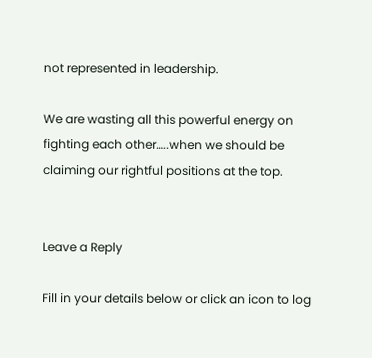not represented in leadership.

We are wasting all this powerful energy on fighting each other…..when we should be claiming our rightful positions at the top.


Leave a Reply

Fill in your details below or click an icon to log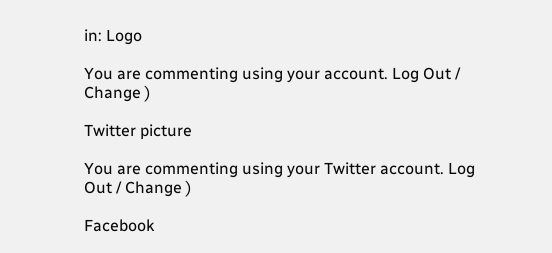in: Logo

You are commenting using your account. Log Out / Change )

Twitter picture

You are commenting using your Twitter account. Log Out / Change )

Facebook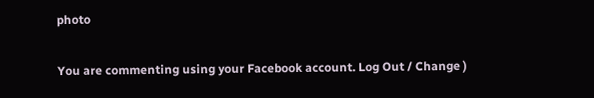photo

You are commenting using your Facebook account. Log Out / Change )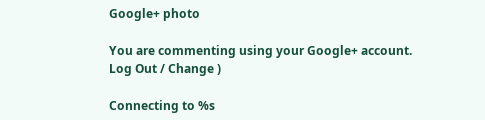Google+ photo

You are commenting using your Google+ account. Log Out / Change )

Connecting to %s